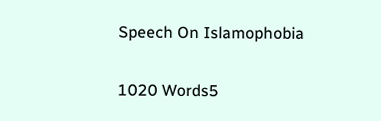Speech On Islamophobia

1020 Words5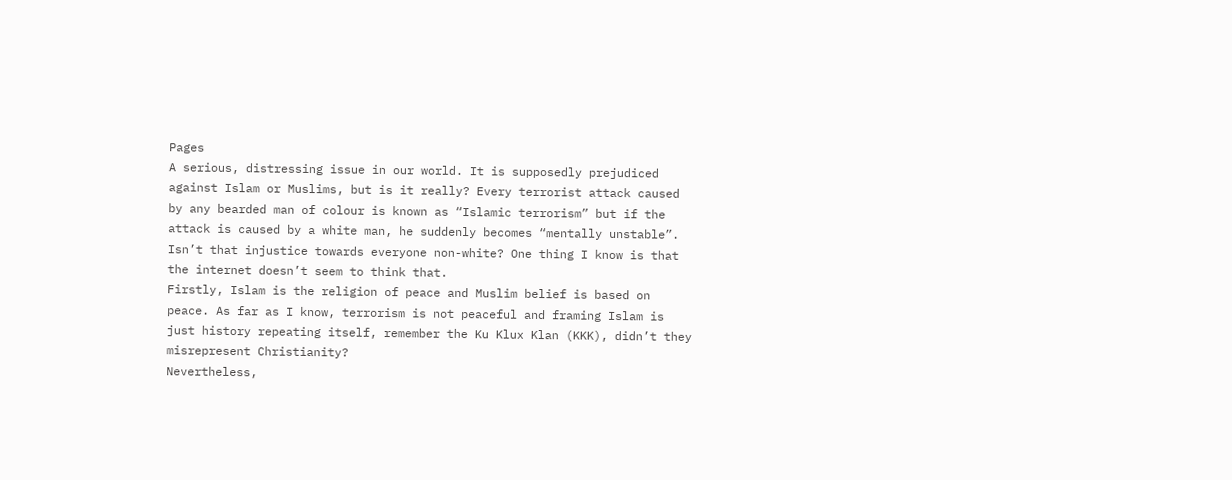Pages
A serious, distressing issue in our world. It is supposedly prejudiced against Islam or Muslims, but is it really? Every terrorist attack caused by any bearded man of colour is known as “Islamic terrorism” but if the attack is caused by a white man, he suddenly becomes “mentally unstable”. Isn’t that injustice towards everyone non-white? One thing I know is that the internet doesn’t seem to think that.
Firstly, Islam is the religion of peace and Muslim belief is based on peace. As far as I know, terrorism is not peaceful and framing Islam is just history repeating itself, remember the Ku Klux Klan (KKK), didn’t they misrepresent Christianity?
Nevertheless,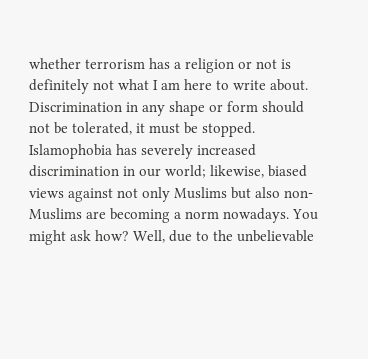whether terrorism has a religion or not is definitely not what I am here to write about. Discrimination in any shape or form should not be tolerated, it must be stopped. Islamophobia has severely increased discrimination in our world; likewise, biased views against not only Muslims but also non-Muslims are becoming a norm nowadays. You might ask how? Well, due to the unbelievable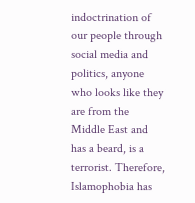indoctrination of our people through social media and politics, anyone who looks like they are from the Middle East and has a beard, is a terrorist. Therefore, Islamophobia has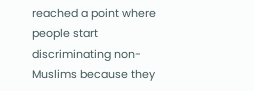reached a point where people start discriminating non-Muslims because they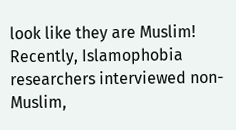look like they are Muslim!
Recently, Islamophobia researchers interviewed non-Muslim,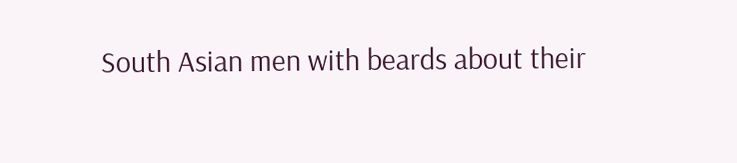South Asian men with beards about their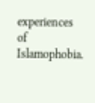experiences of Islamophobia.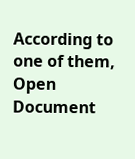According to one of them,
Open Document